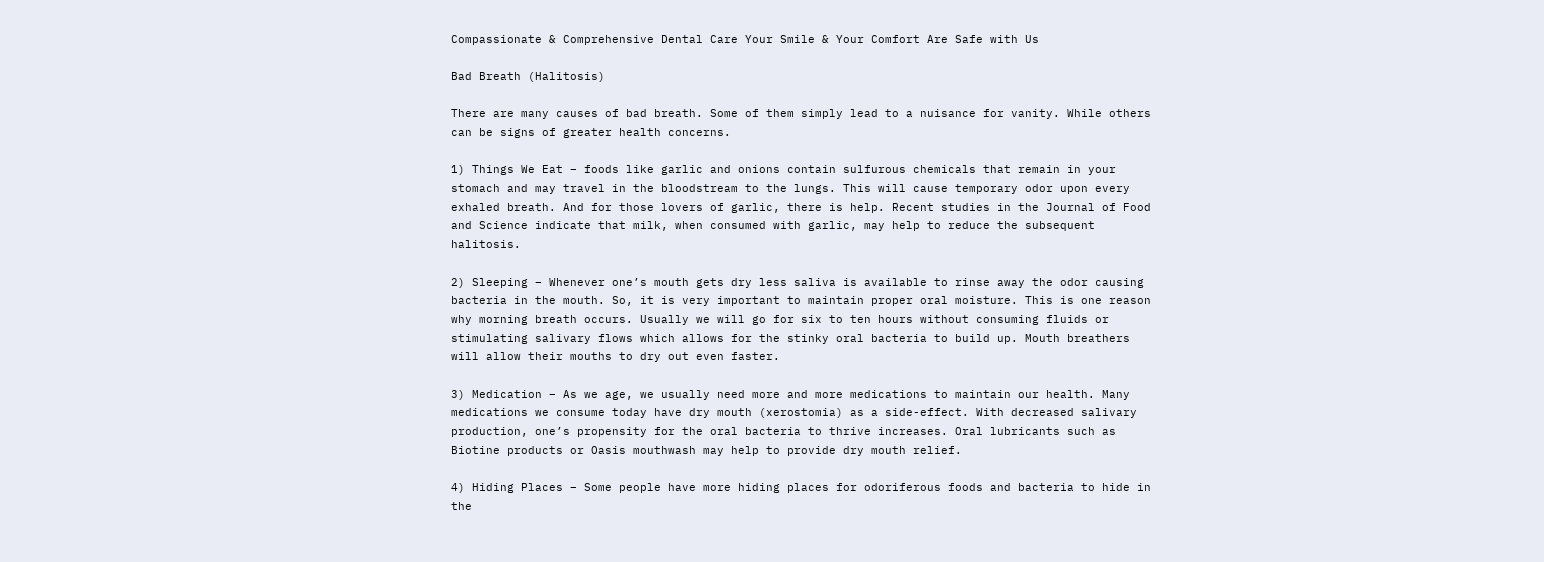Compassionate & Comprehensive Dental Care Your Smile & Your Comfort Are Safe with Us

Bad Breath (Halitosis)

There are many causes of bad breath. Some of them simply lead to a nuisance for vanity. While others can be signs of greater health concerns.

1) Things We Eat – foods like garlic and onions contain sulfurous chemicals that remain in your stomach and may travel in the bloodstream to the lungs. This will cause temporary odor upon every exhaled breath. And for those lovers of garlic, there is help. Recent studies in the Journal of Food and Science indicate that milk, when consumed with garlic, may help to reduce the subsequent halitosis.

2) Sleeping – Whenever one’s mouth gets dry less saliva is available to rinse away the odor causing bacteria in the mouth. So, it is very important to maintain proper oral moisture. This is one reason why morning breath occurs. Usually we will go for six to ten hours without consuming fluids or stimulating salivary flows which allows for the stinky oral bacteria to build up. Mouth breathers will allow their mouths to dry out even faster.

3) Medication – As we age, we usually need more and more medications to maintain our health. Many medications we consume today have dry mouth (xerostomia) as a side-effect. With decreased salivary production, one’s propensity for the oral bacteria to thrive increases. Oral lubricants such as Biotine products or Oasis mouthwash may help to provide dry mouth relief.

4) Hiding Places – Some people have more hiding places for odoriferous foods and bacteria to hide in the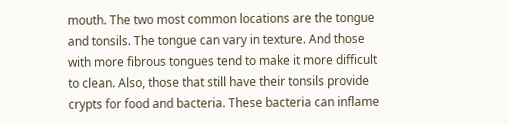mouth. The two most common locations are the tongue and tonsils. The tongue can vary in texture. And those with more fibrous tongues tend to make it more difficult to clean. Also, those that still have their tonsils provide crypts for food and bacteria. These bacteria can inflame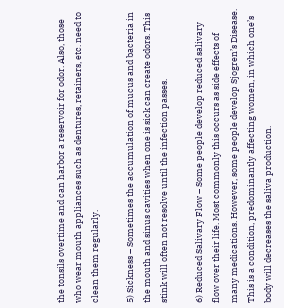the tonsils overtime and can harbor a reservoir for odor. Also, those who wear mouth appliances such as dentures, retainers, etc. need to clean them regularly.

5) Sickness – Sometimes the accumulation of mucus and bacteria in the mouth and sinus cavities when one is sick can create odors. This stink will often not resolve until the infection passes.

6) Reduced Salivary Flow – Some people develop reduced salivary flow over their life. Most commonly this occurs as side effects of many medications. However, some people develop Sjogren’s Disease. This is a condition, predominantly affecting women, in which one’s body will decreases the saliva production.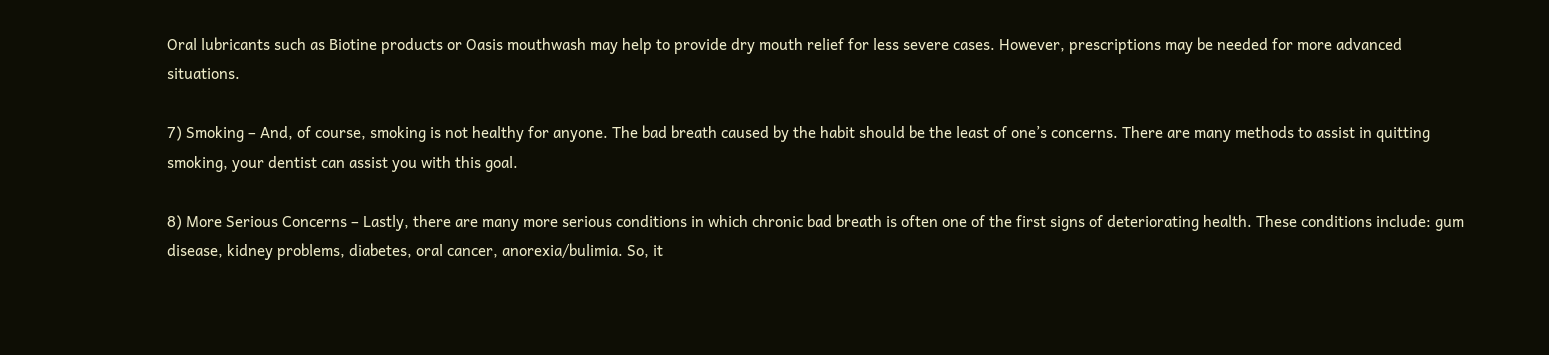Oral lubricants such as Biotine products or Oasis mouthwash may help to provide dry mouth relief for less severe cases. However, prescriptions may be needed for more advanced situations.

7) Smoking – And, of course, smoking is not healthy for anyone. The bad breath caused by the habit should be the least of one’s concerns. There are many methods to assist in quitting smoking, your dentist can assist you with this goal.

8) More Serious Concerns – Lastly, there are many more serious conditions in which chronic bad breath is often one of the first signs of deteriorating health. These conditions include: gum disease, kidney problems, diabetes, oral cancer, anorexia/bulimia. So, it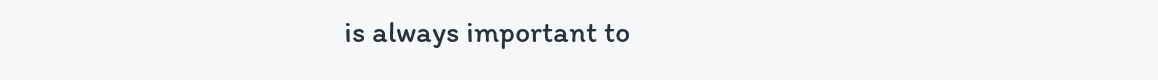is always important to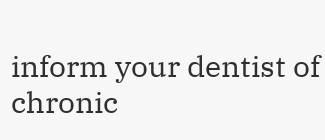inform your dentist of chronic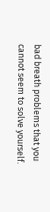bad breath problems that you cannot seem to solve yourself.